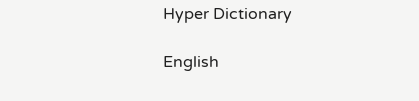Hyper Dictionary

English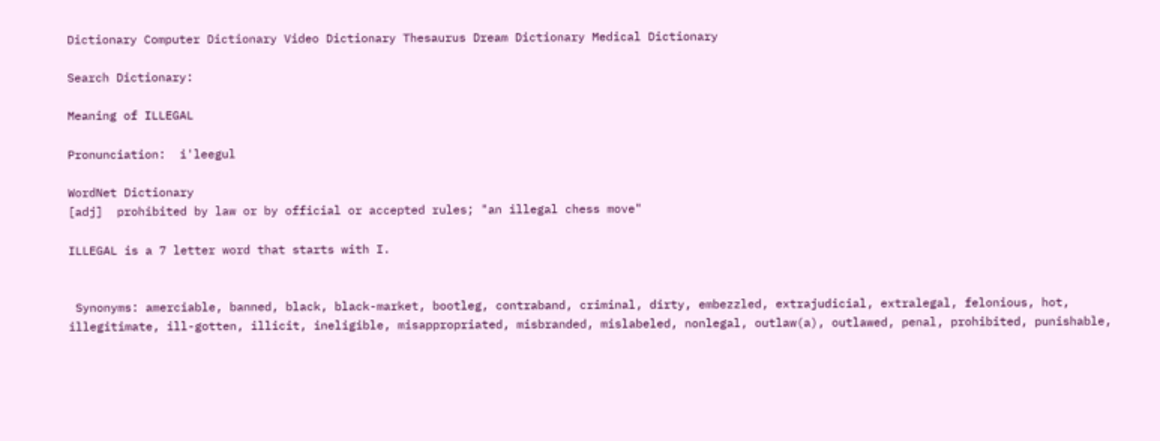Dictionary Computer Dictionary Video Dictionary Thesaurus Dream Dictionary Medical Dictionary

Search Dictionary:

Meaning of ILLEGAL

Pronunciation:  i'leegul

WordNet Dictionary
[adj]  prohibited by law or by official or accepted rules; "an illegal chess move"

ILLEGAL is a 7 letter word that starts with I.


 Synonyms: amerciable, banned, black, black-market, bootleg, contraband, criminal, dirty, embezzled, extrajudicial, extralegal, felonious, hot, illegitimate, ill-gotten, illicit, ineligible, misappropriated, misbranded, mislabeled, nonlegal, outlaw(a), outlawed, penal, prohibited, punishable,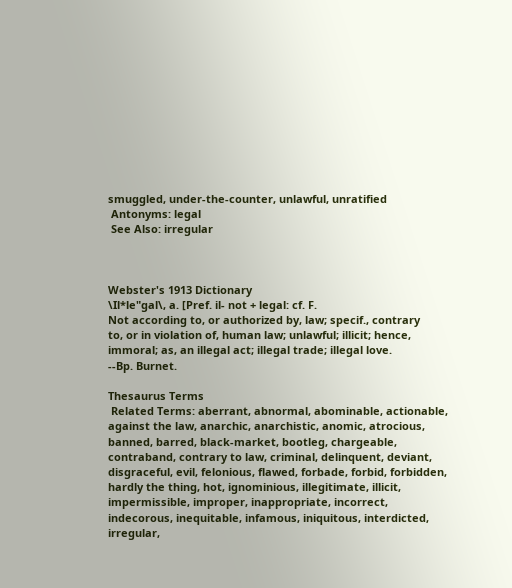smuggled, under-the-counter, unlawful, unratified
 Antonyms: legal
 See Also: irregular



Webster's 1913 Dictionary
\Il*le"gal\, a. [Pref. il- not + legal: cf. F.
Not according to, or authorized by, law; specif., contrary
to, or in violation of, human law; unlawful; illicit; hence,
immoral; as, an illegal act; illegal trade; illegal love.
--Bp. Burnet.

Thesaurus Terms
 Related Terms: aberrant, abnormal, abominable, actionable, against the law, anarchic, anarchistic, anomic, atrocious, banned, barred, black-market, bootleg, chargeable, contraband, contrary to law, criminal, delinquent, deviant, disgraceful, evil, felonious, flawed, forbade, forbid, forbidden, hardly the thing, hot, ignominious, illegitimate, illicit, impermissible, improper, inappropriate, incorrect, indecorous, inequitable, infamous, iniquitous, interdicted, irregular,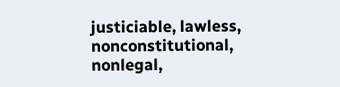justiciable, lawless, nonconstitutional, nonlegal,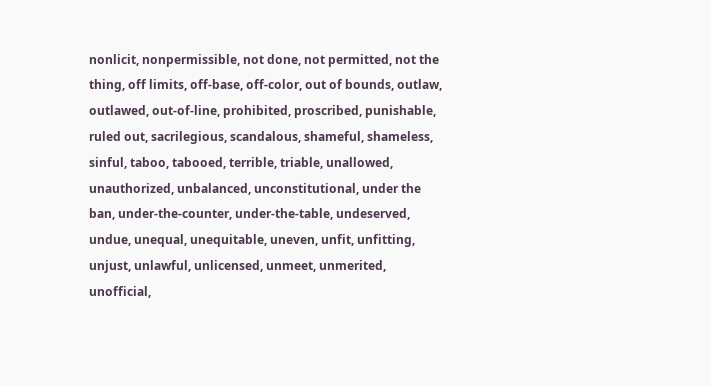nonlicit, nonpermissible, not done, not permitted, not the thing, off limits, off-base, off-color, out of bounds, outlaw, outlawed, out-of-line, prohibited, proscribed, punishable, ruled out, sacrilegious, scandalous, shameful, shameless, sinful, taboo, tabooed, terrible, triable, unallowed, unauthorized, unbalanced, unconstitutional, under the ban, under-the-counter, under-the-table, undeserved, undue, unequal, unequitable, uneven, unfit, unfitting, unjust, unlawful, unlicensed, unmeet, unmerited, unofficial,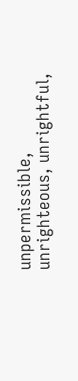unpermissible, unrighteous, unrightful,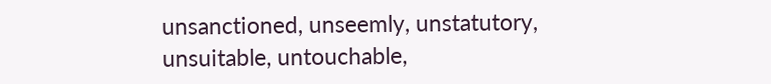unsanctioned, unseemly, unstatutory, unsuitable, untouchable,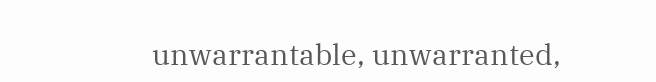unwarrantable, unwarranted,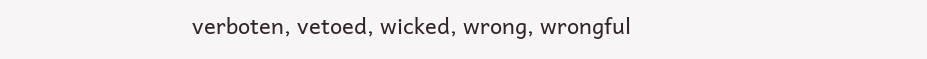verboten, vetoed, wicked, wrong, wrongful